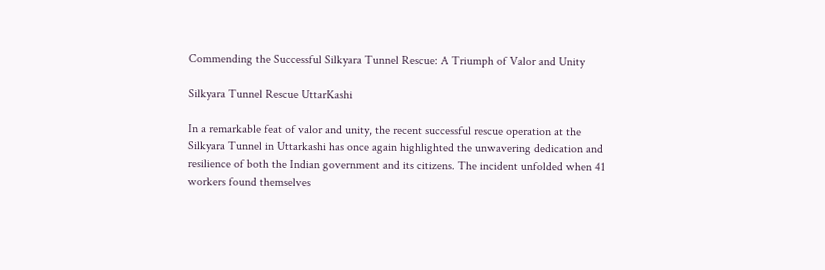Commending the Successful Silkyara Tunnel Rescue: A Triumph of Valor and Unity

Silkyara Tunnel Rescue UttarKashi

In a remarkable feat of valor and unity, the recent successful rescue operation at the Silkyara Tunnel in Uttarkashi has once again highlighted the unwavering dedication and resilience of both the Indian government and its citizens. The incident unfolded when 41 workers found themselves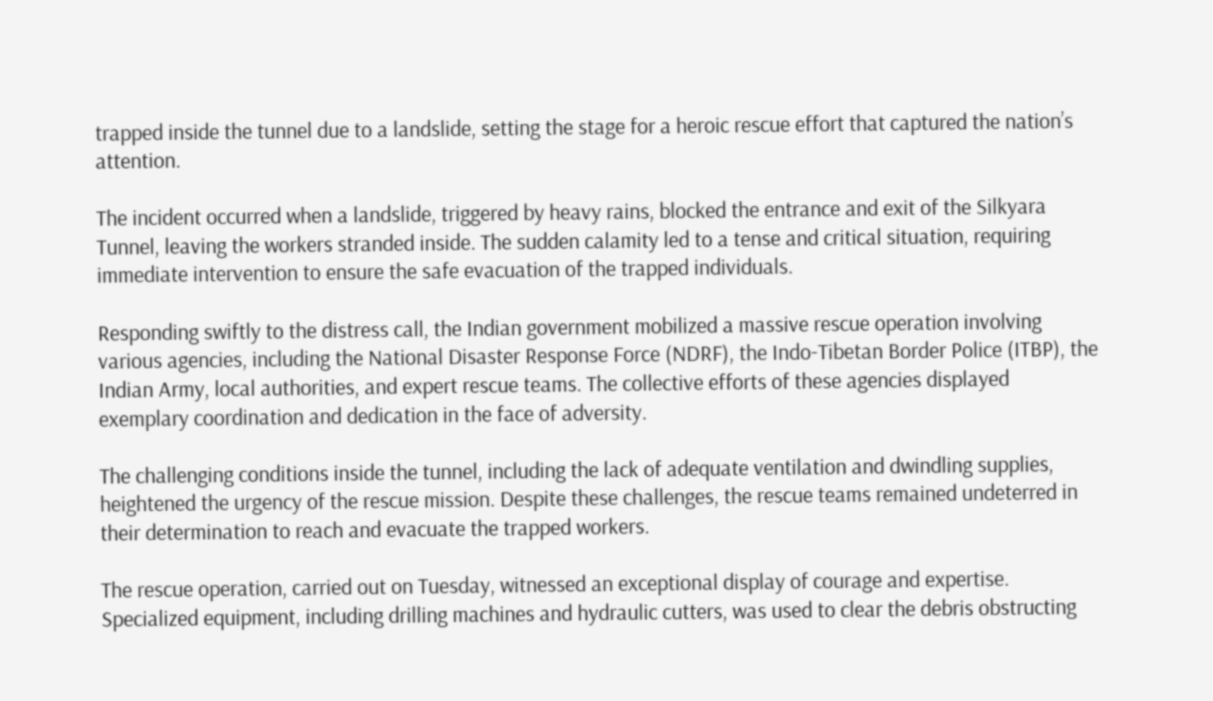trapped inside the tunnel due to a landslide, setting the stage for a heroic rescue effort that captured the nation’s attention.

The incident occurred when a landslide, triggered by heavy rains, blocked the entrance and exit of the Silkyara Tunnel, leaving the workers stranded inside. The sudden calamity led to a tense and critical situation, requiring immediate intervention to ensure the safe evacuation of the trapped individuals.

Responding swiftly to the distress call, the Indian government mobilized a massive rescue operation involving various agencies, including the National Disaster Response Force (NDRF), the Indo-Tibetan Border Police (ITBP), the Indian Army, local authorities, and expert rescue teams. The collective efforts of these agencies displayed exemplary coordination and dedication in the face of adversity.

The challenging conditions inside the tunnel, including the lack of adequate ventilation and dwindling supplies, heightened the urgency of the rescue mission. Despite these challenges, the rescue teams remained undeterred in their determination to reach and evacuate the trapped workers.

The rescue operation, carried out on Tuesday, witnessed an exceptional display of courage and expertise. Specialized equipment, including drilling machines and hydraulic cutters, was used to clear the debris obstructing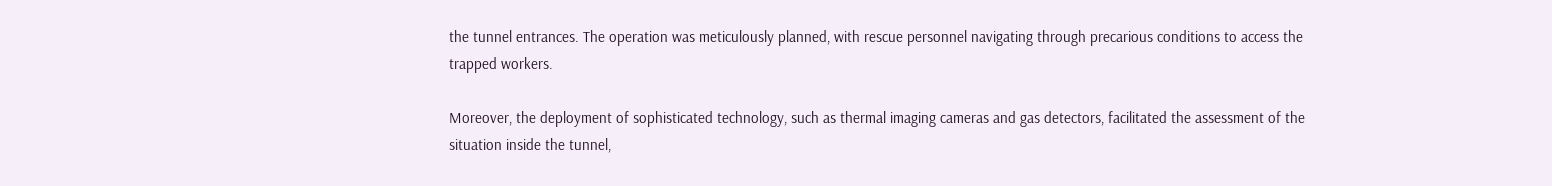the tunnel entrances. The operation was meticulously planned, with rescue personnel navigating through precarious conditions to access the trapped workers.

Moreover, the deployment of sophisticated technology, such as thermal imaging cameras and gas detectors, facilitated the assessment of the situation inside the tunnel,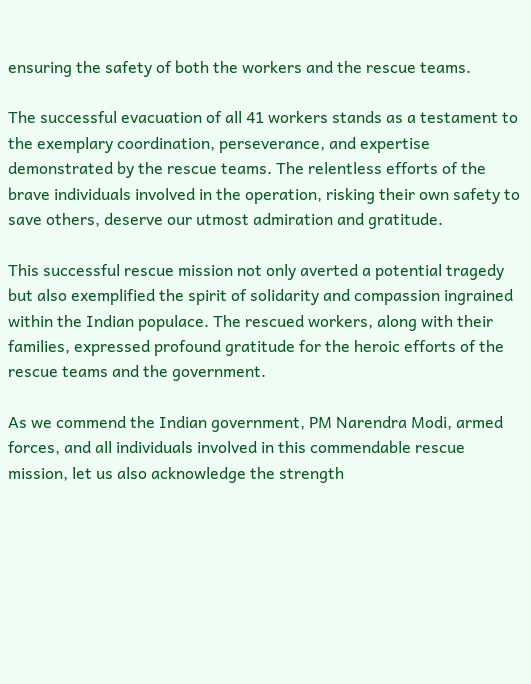ensuring the safety of both the workers and the rescue teams.

The successful evacuation of all 41 workers stands as a testament to the exemplary coordination, perseverance, and expertise demonstrated by the rescue teams. The relentless efforts of the brave individuals involved in the operation, risking their own safety to save others, deserve our utmost admiration and gratitude.

This successful rescue mission not only averted a potential tragedy but also exemplified the spirit of solidarity and compassion ingrained within the Indian populace. The rescued workers, along with their families, expressed profound gratitude for the heroic efforts of the rescue teams and the government.

As we commend the Indian government, PM Narendra Modi, armed forces, and all individuals involved in this commendable rescue mission, let us also acknowledge the strength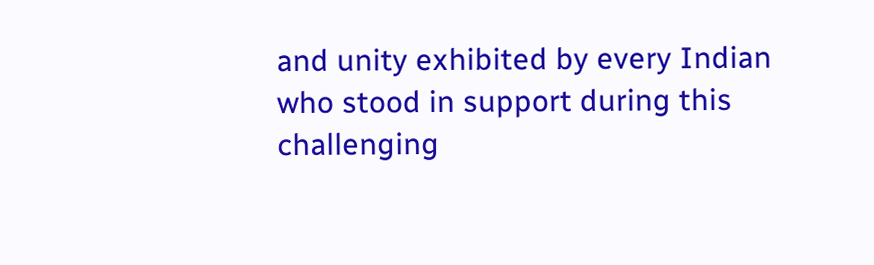and unity exhibited by every Indian who stood in support during this challenging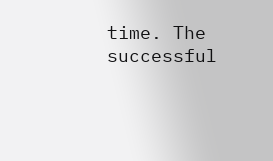time. The successful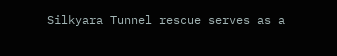Silkyara Tunnel rescue serves as a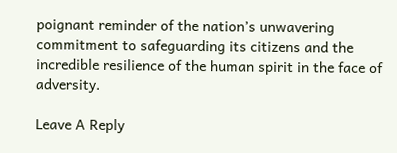poignant reminder of the nation’s unwavering commitment to safeguarding its citizens and the incredible resilience of the human spirit in the face of adversity.

Leave A Reply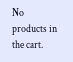No products in the cart.